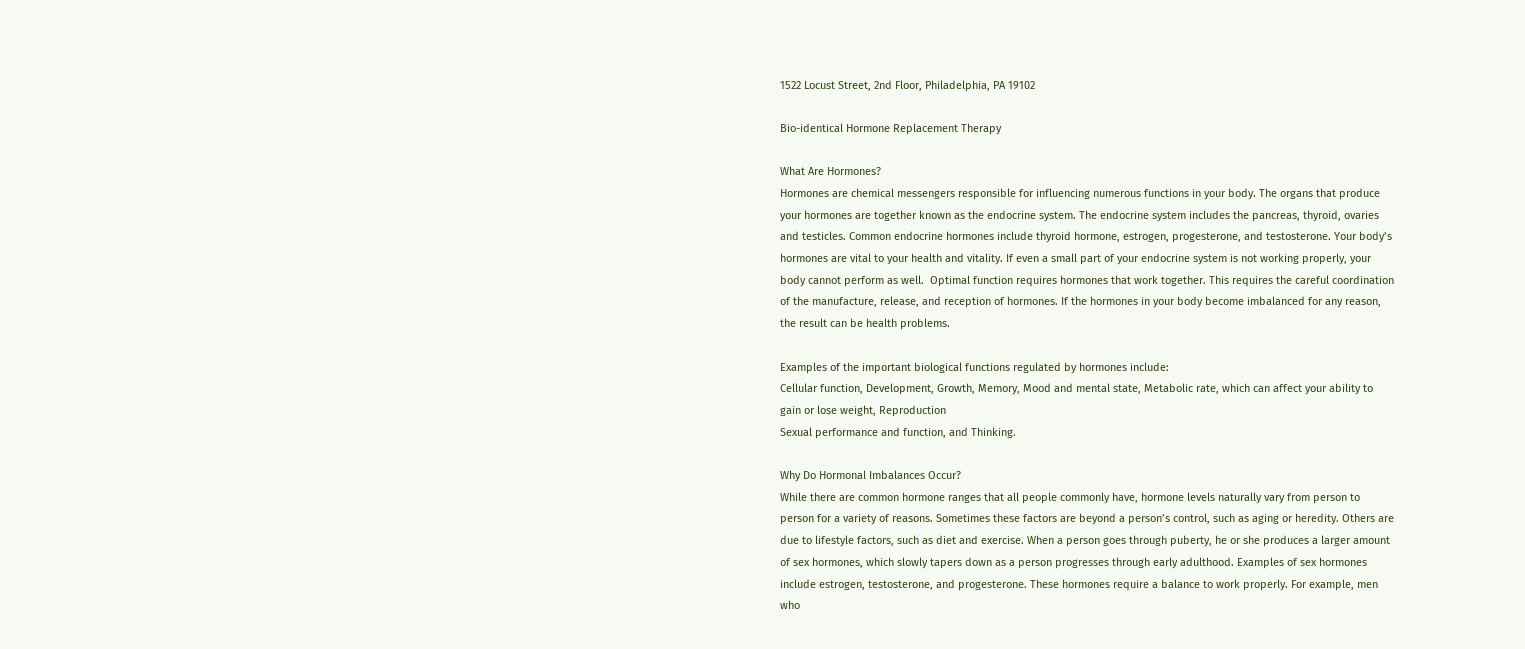1522 Locust Street, 2nd Floor, Philadelphia, PA 19102

Bio-identical Hormone Replacement Therapy

What Are Hormones?
Hormones are chemical messengers responsible for influencing numerous functions in your body. The organs that produce your hormones are together known as the endocrine system. The endocrine system includes the pancreas, thyroid, ovaries and testicles. Common endocrine hormones include thyroid hormone, estrogen, progesterone, and testosterone. Your body’s hormones are vital to your health and vitality. If even a small part of your endocrine system is not working properly, your body cannot perform as well.  Optimal function requires hormones that work together. This requires the careful coordination of the manufacture, release, and reception of hormones. If the hormones in your body become imbalanced for any reason, the result can be health problems.

Examples of the important biological functions regulated by hormones include:
Cellular function, Development, Growth, Memory, Mood and mental state, Metabolic rate, which can affect your ability to gain or lose weight, Reproduction
Sexual performance and function, and Thinking.

Why Do Hormonal Imbalances Occur?
While there are common hormone ranges that all people commonly have, hormone levels naturally vary from person to person for a variety of reasons. Sometimes these factors are beyond a person’s control, such as aging or heredity. Others are due to lifestyle factors, such as diet and exercise. When a person goes through puberty, he or she produces a larger amount of sex hormones, which slowly tapers down as a person progresses through early adulthood. Examples of sex hormones include estrogen, testosterone, and progesterone. These hormones require a balance to work properly. For example, men who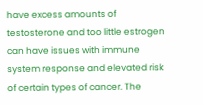have excess amounts of testosterone and too little estrogen can have issues with immune system response and elevated risk of certain types of cancer. The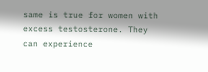same is true for women with excess testosterone. They can experience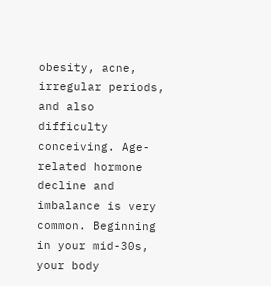obesity, acne, irregular periods, and also difficulty conceiving. Age-related hormone decline and imbalance is very common. Beginning in your mid-30s, your body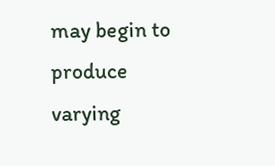may begin to produce varying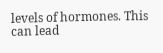levels of hormones. This can lead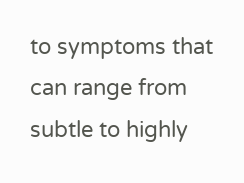to symptoms that can range from subtle to highly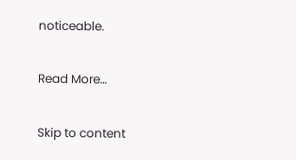noticeable.

Read More…

Skip to content